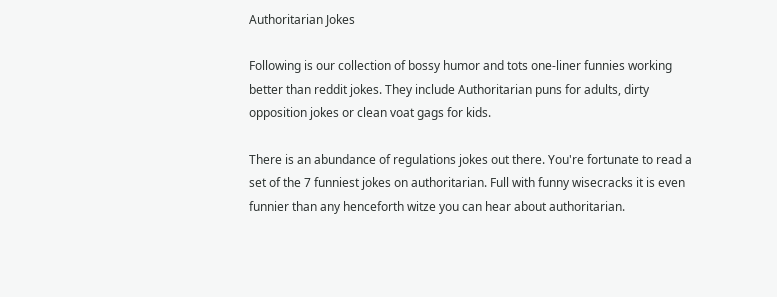Authoritarian Jokes

Following is our collection of bossy humor and tots one-liner funnies working better than reddit jokes. They include Authoritarian puns for adults, dirty opposition jokes or clean voat gags for kids.

There is an abundance of regulations jokes out there. You're fortunate to read a set of the 7 funniest jokes on authoritarian. Full with funny wisecracks it is even funnier than any henceforth witze you can hear about authoritarian.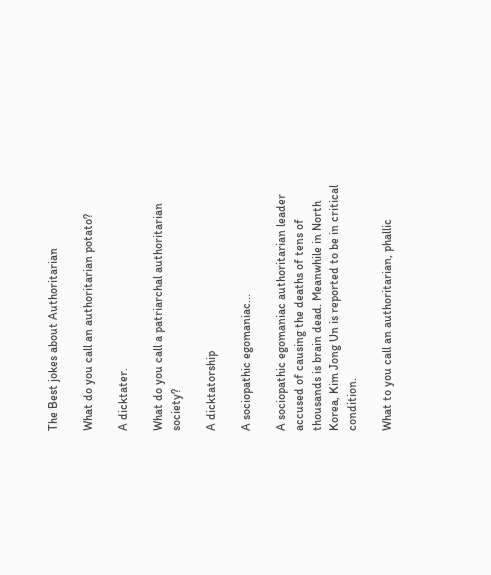The Best jokes about Authoritarian

What do you call an authoritarian potato?

A dicktater.

What do you call a patriarchal authoritarian society?

A dicktatorship

A sociopathic egomaniac...

A sociopathic egomaniac authoritarian leader accused of causing the deaths of tens of thousands is brain dead. Meanwhile in North Korea, Kim Jong Un is reported to be in critical condition.

What to you call an authoritarian, phallic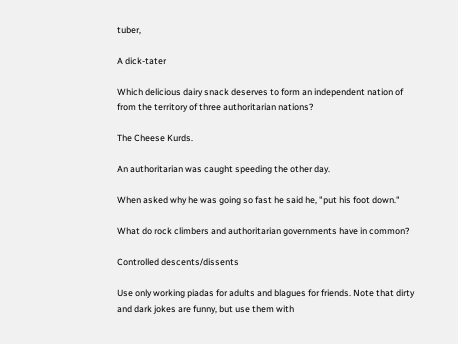tuber,

A dick-tater

Which delicious dairy snack deserves to form an independent nation of from the territory of three authoritarian nations?

The Cheese Kurds.

An authoritarian was caught speeding the other day.

When asked why he was going so fast he said he, "put his foot down."

What do rock climbers and authoritarian governments have in common?

Controlled descents/dissents

Use only working piadas for adults and blagues for friends. Note that dirty and dark jokes are funny, but use them with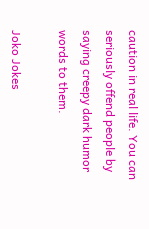caution in real life. You can seriously offend people by saying creepy dark humor words to them.

Joko Jokes